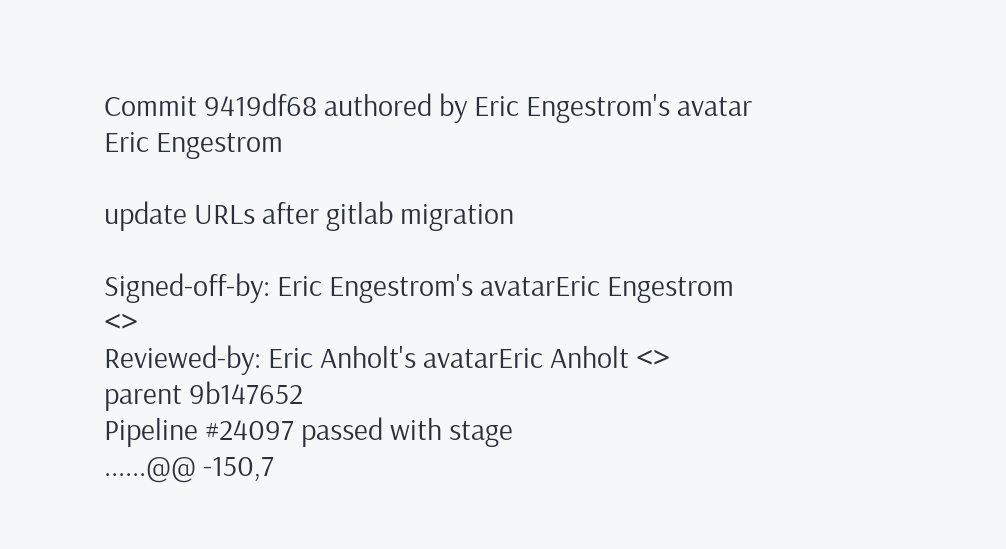Commit 9419df68 authored by Eric Engestrom's avatar Eric Engestrom

update URLs after gitlab migration

Signed-off-by: Eric Engestrom's avatarEric Engestrom <>
Reviewed-by: Eric Anholt's avatarEric Anholt <>
parent 9b147652
Pipeline #24097 passed with stage
......@@ -150,7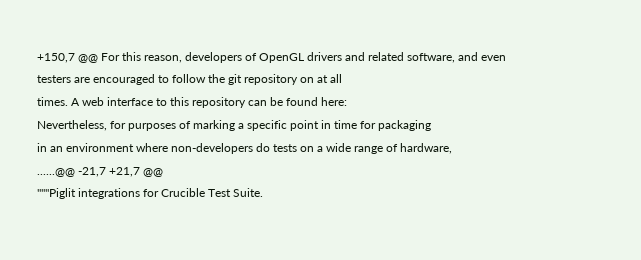+150,7 @@ For this reason, developers of OpenGL drivers and related software, and even
testers are encouraged to follow the git repository on at all
times. A web interface to this repository can be found here:
Nevertheless, for purposes of marking a specific point in time for packaging
in an environment where non-developers do tests on a wide range of hardware,
......@@ -21,7 +21,7 @@
"""Piglit integrations for Crucible Test Suite.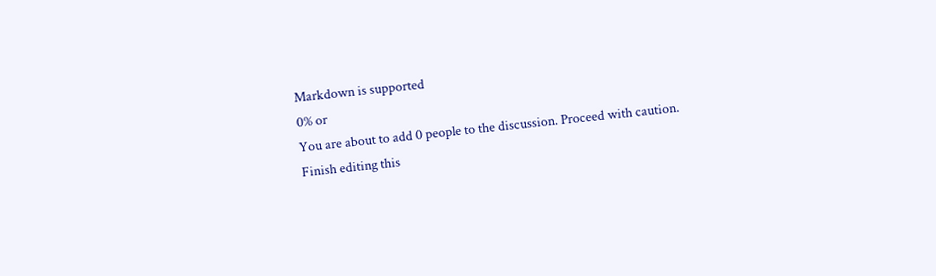Markdown is supported
0% or
You are about to add 0 people to the discussion. Proceed with caution.
Finish editing this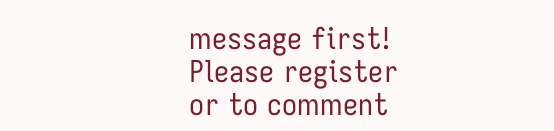message first!
Please register or to comment